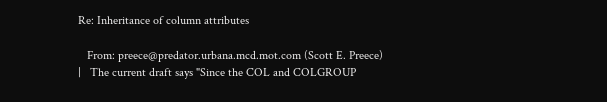Re: Inheritance of column attributes

   From: preece@predator.urbana.mcd.mot.com (Scott E. Preece)
|   The current draft says "Since the COL and COLGROUP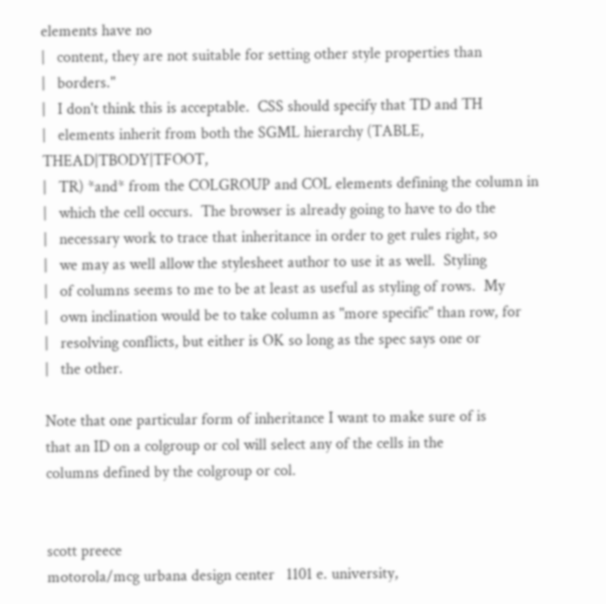elements have no
|   content, they are not suitable for setting other style properties than
|   borders."
|   I don't think this is acceptable.  CSS should specify that TD and TH
|   elements inherit from both the SGML hierarchy (TABLE, THEAD|TBODY|TFOOT,
|   TR) *and* from the COLGROUP and COL elements defining the column in
|   which the cell occurs.  The browser is already going to have to do the
|   necessary work to trace that inheritance in order to get rules right, so
|   we may as well allow the stylesheet author to use it as well.  Styling
|   of columns seems to me to be at least as useful as styling of rows.  My
|   own inclination would be to take column as "more specific" than row, for
|   resolving conflicts, but either is OK so long as the spec says one or
|   the other.

Note that one particular form of inheritance I want to make sure of is
that an ID on a colgroup or col will select any of the cells in the
columns defined by the colgroup or col.


scott preece
motorola/mcg urbana design center   1101 e. university,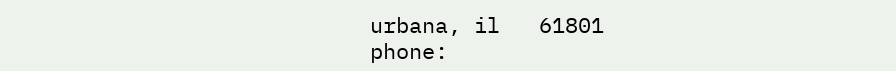urbana, il   61801
phone: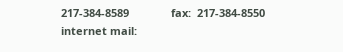217-384-8589              fax:  217-384-8550
internet mail: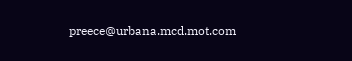preece@urbana.mcd.mot.com